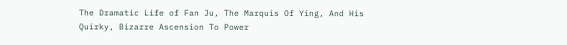The Dramatic Life of Fan Ju, The Marquis Of Ying, And His Quirky, Bizarre Ascension To Power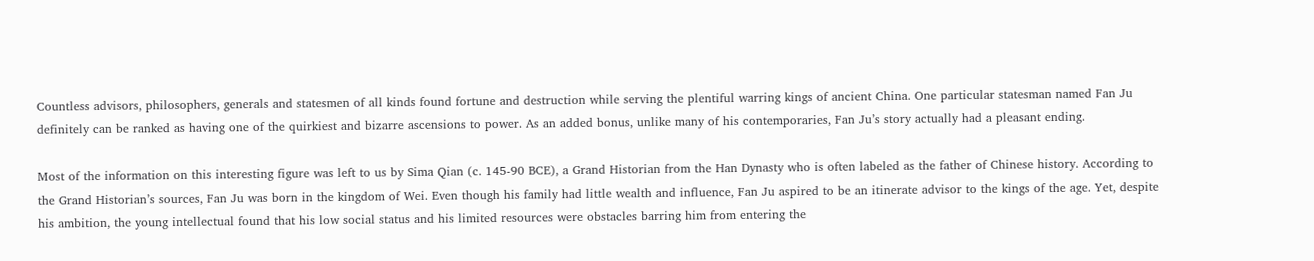Countless advisors, philosophers, generals and statesmen of all kinds found fortune and destruction while serving the plentiful warring kings of ancient China. One particular statesman named Fan Ju definitely can be ranked as having one of the quirkiest and bizarre ascensions to power. As an added bonus, unlike many of his contemporaries, Fan Ju’s story actually had a pleasant ending.

Most of the information on this interesting figure was left to us by Sima Qian (c. 145-90 BCE), a Grand Historian from the Han Dynasty who is often labeled as the father of Chinese history. According to the Grand Historian’s sources, Fan Ju was born in the kingdom of Wei. Even though his family had little wealth and influence, Fan Ju aspired to be an itinerate advisor to the kings of the age. Yet, despite his ambition, the young intellectual found that his low social status and his limited resources were obstacles barring him from entering the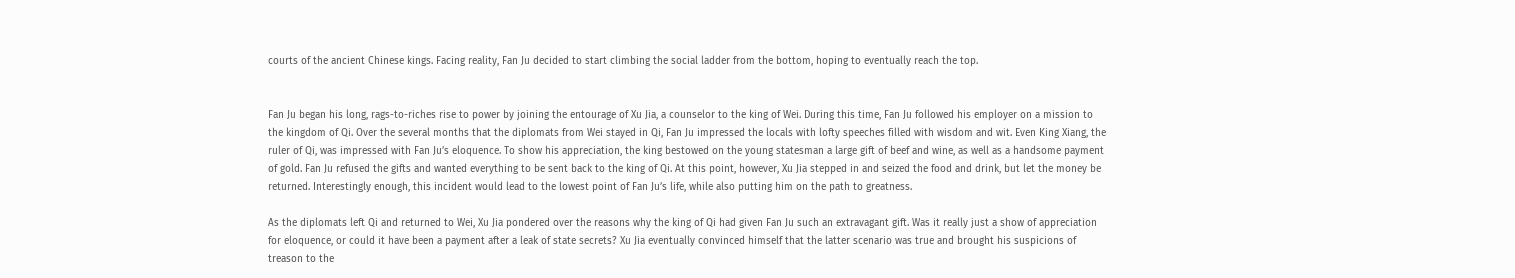courts of the ancient Chinese kings. Facing reality, Fan Ju decided to start climbing the social ladder from the bottom, hoping to eventually reach the top.


Fan Ju began his long, rags-to-riches rise to power by joining the entourage of Xu Jia, a counselor to the king of Wei. During this time, Fan Ju followed his employer on a mission to the kingdom of Qi. Over the several months that the diplomats from Wei stayed in Qi, Fan Ju impressed the locals with lofty speeches filled with wisdom and wit. Even King Xiang, the ruler of Qi, was impressed with Fan Ju’s eloquence. To show his appreciation, the king bestowed on the young statesman a large gift of beef and wine, as well as a handsome payment of gold. Fan Ju refused the gifts and wanted everything to be sent back to the king of Qi. At this point, however, Xu Jia stepped in and seized the food and drink, but let the money be returned. Interestingly enough, this incident would lead to the lowest point of Fan Ju’s life, while also putting him on the path to greatness.

As the diplomats left Qi and returned to Wei, Xu Jia pondered over the reasons why the king of Qi had given Fan Ju such an extravagant gift. Was it really just a show of appreciation for eloquence, or could it have been a payment after a leak of state secrets? Xu Jia eventually convinced himself that the latter scenario was true and brought his suspicions of treason to the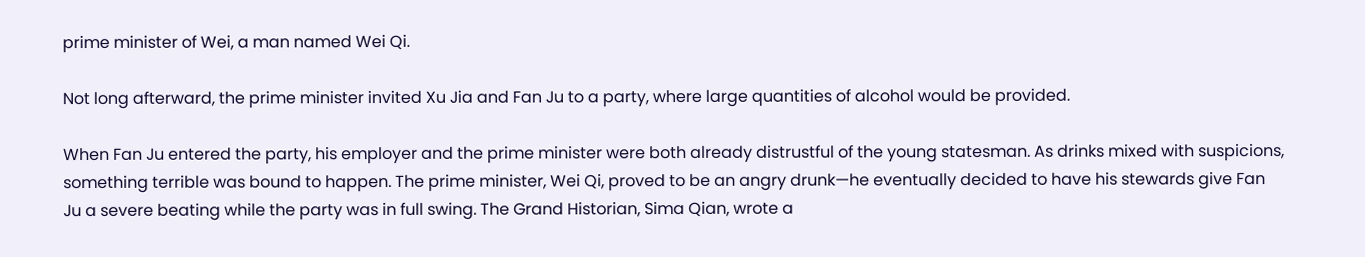prime minister of Wei, a man named Wei Qi.

Not long afterward, the prime minister invited Xu Jia and Fan Ju to a party, where large quantities of alcohol would be provided.

When Fan Ju entered the party, his employer and the prime minister were both already distrustful of the young statesman. As drinks mixed with suspicions, something terrible was bound to happen. The prime minister, Wei Qi, proved to be an angry drunk—he eventually decided to have his stewards give Fan Ju a severe beating while the party was in full swing. The Grand Historian, Sima Qian, wrote a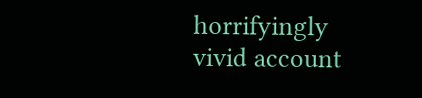horrifyingly vivid account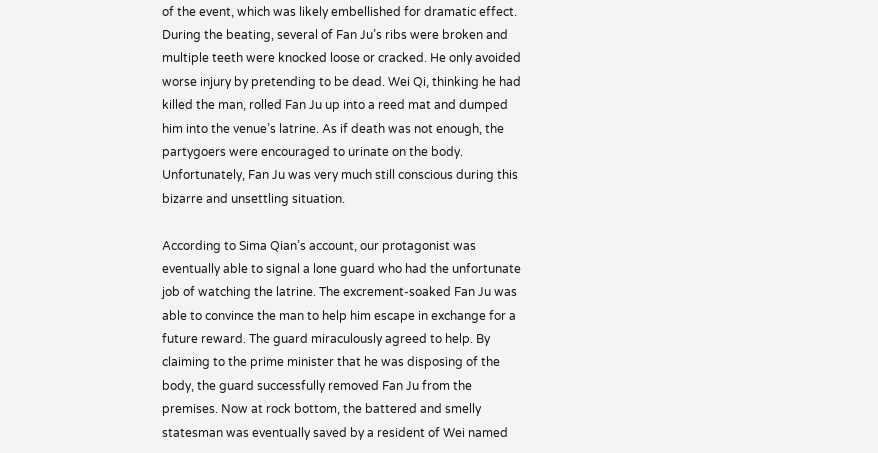of the event, which was likely embellished for dramatic effect. During the beating, several of Fan Ju’s ribs were broken and multiple teeth were knocked loose or cracked. He only avoided worse injury by pretending to be dead. Wei Qi, thinking he had killed the man, rolled Fan Ju up into a reed mat and dumped him into the venue’s latrine. As if death was not enough, the partygoers were encouraged to urinate on the body. Unfortunately, Fan Ju was very much still conscious during this bizarre and unsettling situation.

According to Sima Qian’s account, our protagonist was eventually able to signal a lone guard who had the unfortunate job of watching the latrine. The excrement-soaked Fan Ju was able to convince the man to help him escape in exchange for a future reward. The guard miraculously agreed to help. By claiming to the prime minister that he was disposing of the body, the guard successfully removed Fan Ju from the premises. Now at rock bottom, the battered and smelly statesman was eventually saved by a resident of Wei named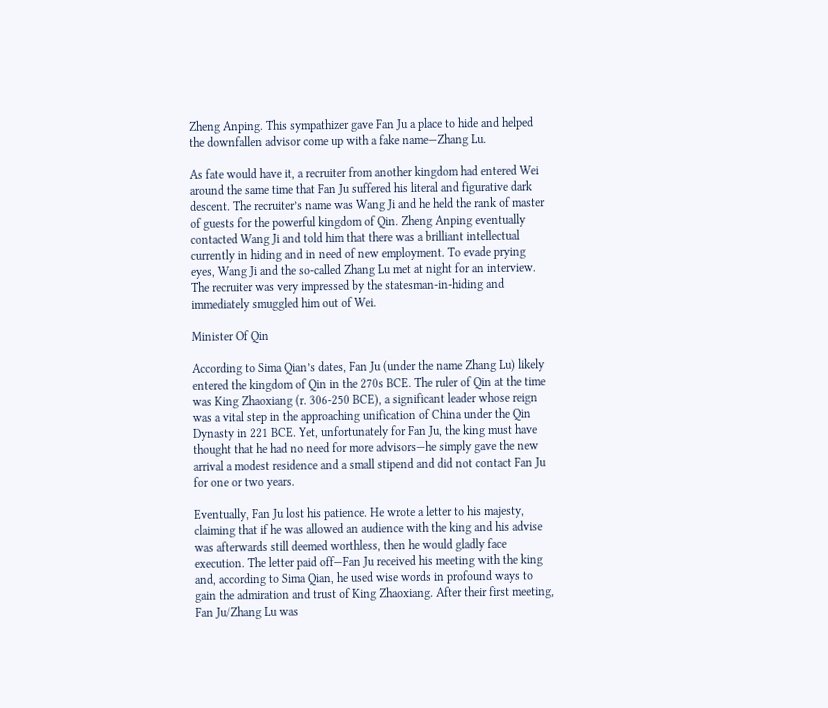Zheng Anping. This sympathizer gave Fan Ju a place to hide and helped the downfallen advisor come up with a fake name—Zhang Lu.

As fate would have it, a recruiter from another kingdom had entered Wei around the same time that Fan Ju suffered his literal and figurative dark descent. The recruiter’s name was Wang Ji and he held the rank of master of guests for the powerful kingdom of Qin. Zheng Anping eventually contacted Wang Ji and told him that there was a brilliant intellectual currently in hiding and in need of new employment. To evade prying eyes, Wang Ji and the so-called Zhang Lu met at night for an interview. The recruiter was very impressed by the statesman-in-hiding and immediately smuggled him out of Wei.

Minister Of Qin

According to Sima Qian’s dates, Fan Ju (under the name Zhang Lu) likely entered the kingdom of Qin in the 270s BCE. The ruler of Qin at the time was King Zhaoxiang (r. 306-250 BCE), a significant leader whose reign was a vital step in the approaching unification of China under the Qin Dynasty in 221 BCE. Yet, unfortunately for Fan Ju, the king must have thought that he had no need for more advisors—he simply gave the new arrival a modest residence and a small stipend and did not contact Fan Ju for one or two years.

Eventually, Fan Ju lost his patience. He wrote a letter to his majesty, claiming that if he was allowed an audience with the king and his advise was afterwards still deemed worthless, then he would gladly face execution. The letter paid off—Fan Ju received his meeting with the king and, according to Sima Qian, he used wise words in profound ways to gain the admiration and trust of King Zhaoxiang. After their first meeting, Fan Ju/Zhang Lu was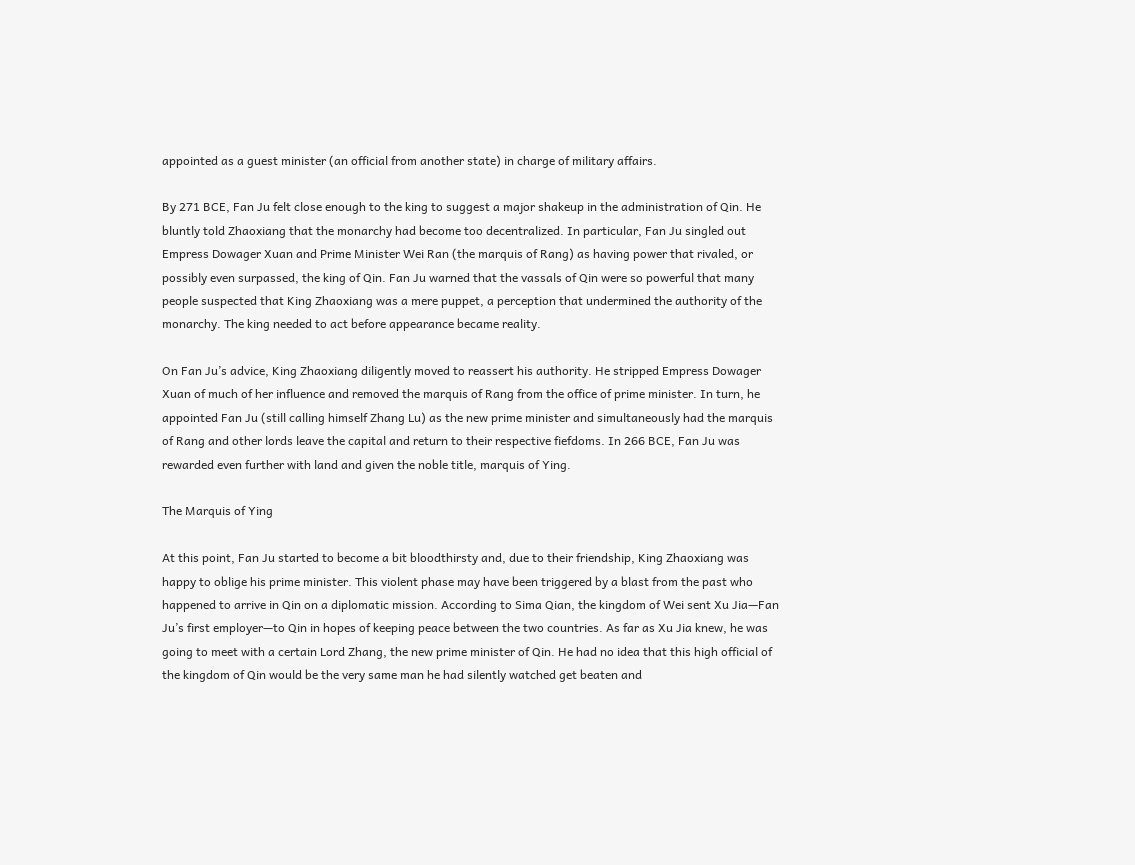appointed as a guest minister (an official from another state) in charge of military affairs.

By 271 BCE, Fan Ju felt close enough to the king to suggest a major shakeup in the administration of Qin. He bluntly told Zhaoxiang that the monarchy had become too decentralized. In particular, Fan Ju singled out Empress Dowager Xuan and Prime Minister Wei Ran (the marquis of Rang) as having power that rivaled, or possibly even surpassed, the king of Qin. Fan Ju warned that the vassals of Qin were so powerful that many people suspected that King Zhaoxiang was a mere puppet, a perception that undermined the authority of the monarchy. The king needed to act before appearance became reality.

On Fan Ju’s advice, King Zhaoxiang diligently moved to reassert his authority. He stripped Empress Dowager Xuan of much of her influence and removed the marquis of Rang from the office of prime minister. In turn, he appointed Fan Ju (still calling himself Zhang Lu) as the new prime minister and simultaneously had the marquis of Rang and other lords leave the capital and return to their respective fiefdoms. In 266 BCE, Fan Ju was rewarded even further with land and given the noble title, marquis of Ying.

The Marquis of Ying

At this point, Fan Ju started to become a bit bloodthirsty and, due to their friendship, King Zhaoxiang was happy to oblige his prime minister. This violent phase may have been triggered by a blast from the past who happened to arrive in Qin on a diplomatic mission. According to Sima Qian, the kingdom of Wei sent Xu Jia—Fan Ju’s first employer—to Qin in hopes of keeping peace between the two countries. As far as Xu Jia knew, he was going to meet with a certain Lord Zhang, the new prime minister of Qin. He had no idea that this high official of the kingdom of Qin would be the very same man he had silently watched get beaten and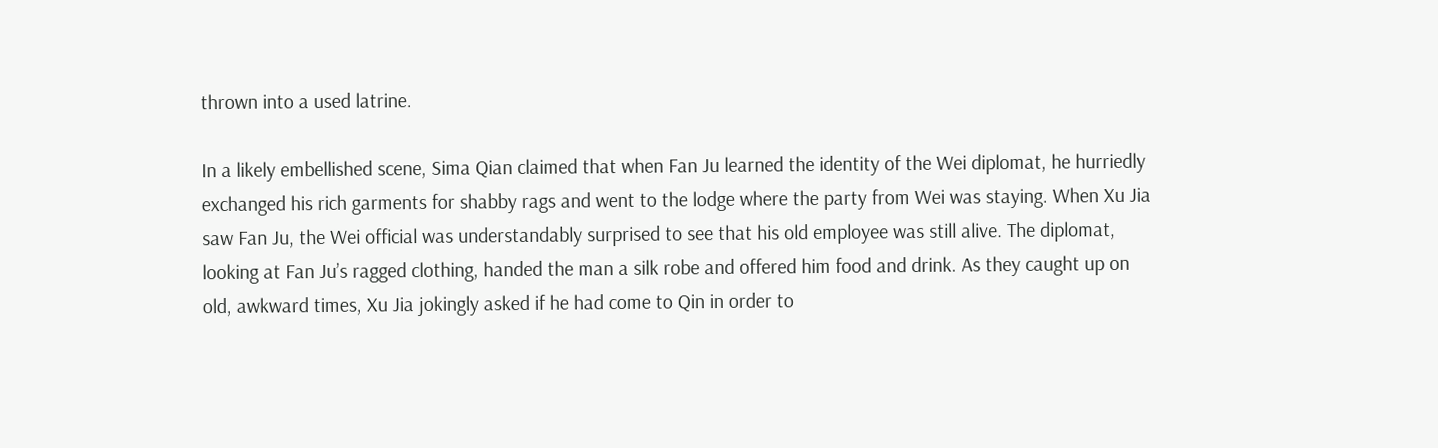thrown into a used latrine.

In a likely embellished scene, Sima Qian claimed that when Fan Ju learned the identity of the Wei diplomat, he hurriedly exchanged his rich garments for shabby rags and went to the lodge where the party from Wei was staying. When Xu Jia saw Fan Ju, the Wei official was understandably surprised to see that his old employee was still alive. The diplomat, looking at Fan Ju’s ragged clothing, handed the man a silk robe and offered him food and drink. As they caught up on old, awkward times, Xu Jia jokingly asked if he had come to Qin in order to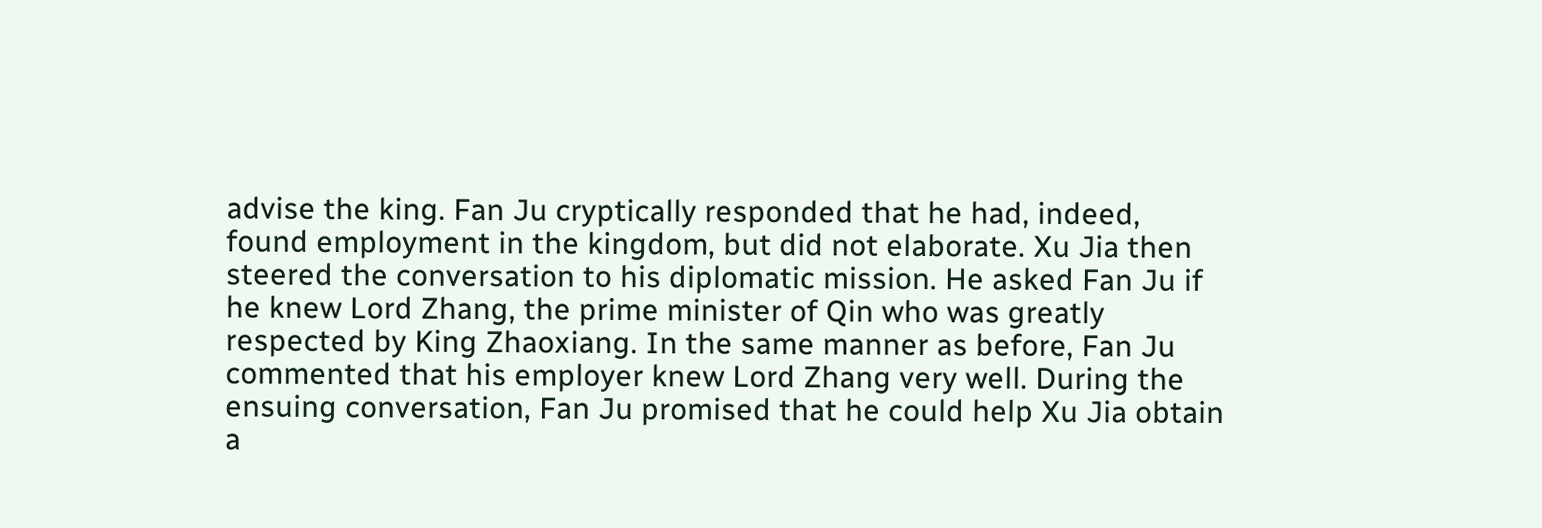advise the king. Fan Ju cryptically responded that he had, indeed, found employment in the kingdom, but did not elaborate. Xu Jia then steered the conversation to his diplomatic mission. He asked Fan Ju if he knew Lord Zhang, the prime minister of Qin who was greatly respected by King Zhaoxiang. In the same manner as before, Fan Ju commented that his employer knew Lord Zhang very well. During the ensuing conversation, Fan Ju promised that he could help Xu Jia obtain a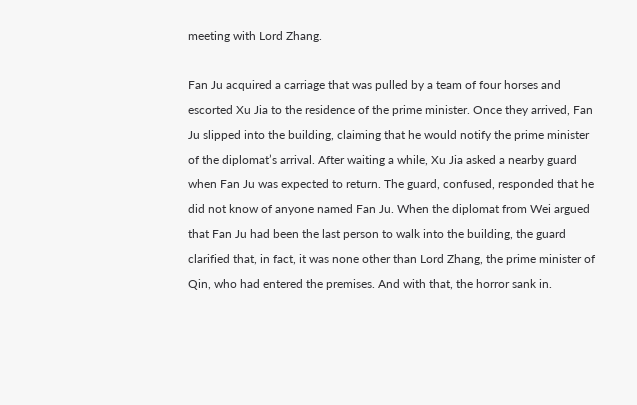meeting with Lord Zhang.

Fan Ju acquired a carriage that was pulled by a team of four horses and escorted Xu Jia to the residence of the prime minister. Once they arrived, Fan Ju slipped into the building, claiming that he would notify the prime minister of the diplomat’s arrival. After waiting a while, Xu Jia asked a nearby guard when Fan Ju was expected to return. The guard, confused, responded that he did not know of anyone named Fan Ju. When the diplomat from Wei argued that Fan Ju had been the last person to walk into the building, the guard clarified that, in fact, it was none other than Lord Zhang, the prime minister of Qin, who had entered the premises. And with that, the horror sank in.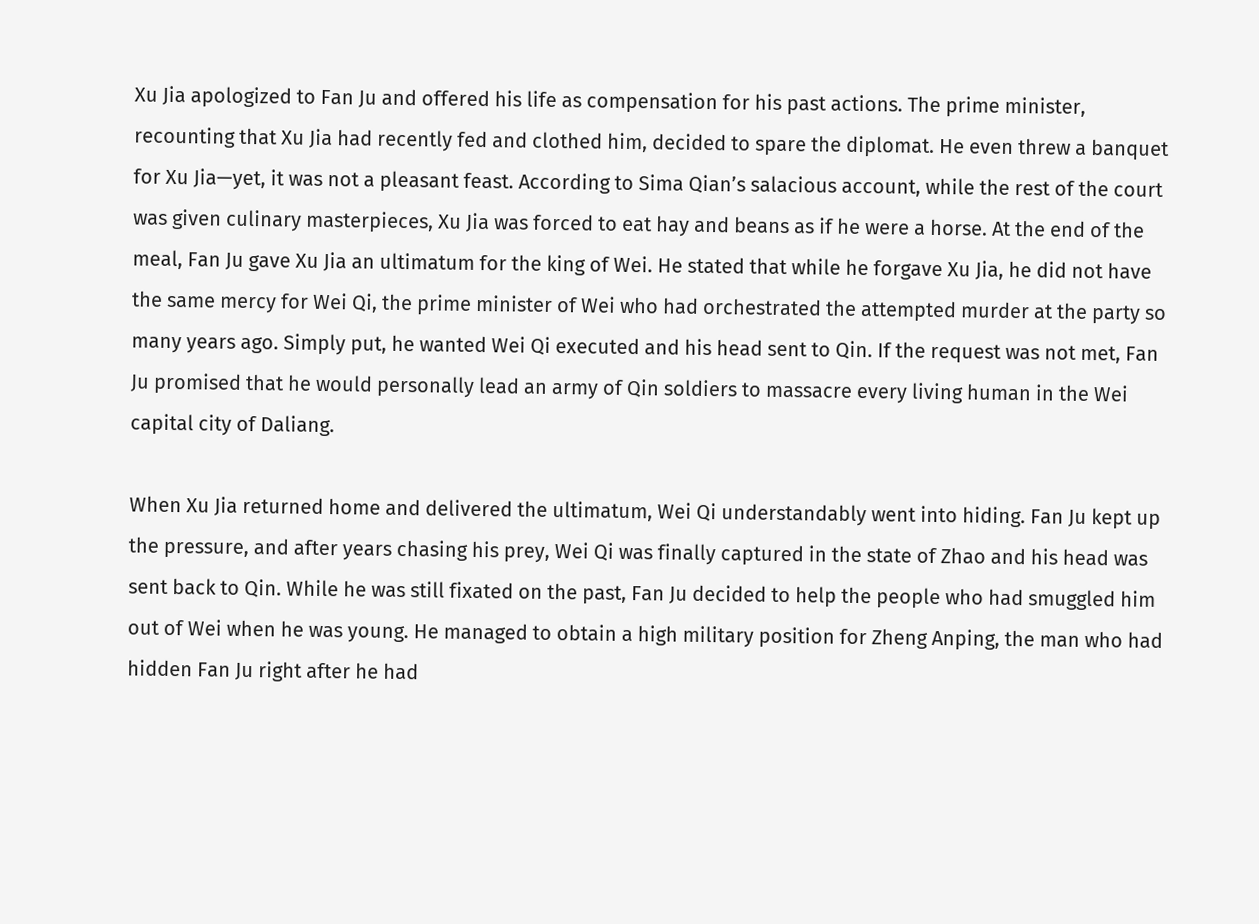Xu Jia apologized to Fan Ju and offered his life as compensation for his past actions. The prime minister, recounting that Xu Jia had recently fed and clothed him, decided to spare the diplomat. He even threw a banquet for Xu Jia—yet, it was not a pleasant feast. According to Sima Qian’s salacious account, while the rest of the court was given culinary masterpieces, Xu Jia was forced to eat hay and beans as if he were a horse. At the end of the meal, Fan Ju gave Xu Jia an ultimatum for the king of Wei. He stated that while he forgave Xu Jia, he did not have the same mercy for Wei Qi, the prime minister of Wei who had orchestrated the attempted murder at the party so many years ago. Simply put, he wanted Wei Qi executed and his head sent to Qin. If the request was not met, Fan Ju promised that he would personally lead an army of Qin soldiers to massacre every living human in the Wei capital city of Daliang.

When Xu Jia returned home and delivered the ultimatum, Wei Qi understandably went into hiding. Fan Ju kept up the pressure, and after years chasing his prey, Wei Qi was finally captured in the state of Zhao and his head was sent back to Qin. While he was still fixated on the past, Fan Ju decided to help the people who had smuggled him out of Wei when he was young. He managed to obtain a high military position for Zheng Anping, the man who had hidden Fan Ju right after he had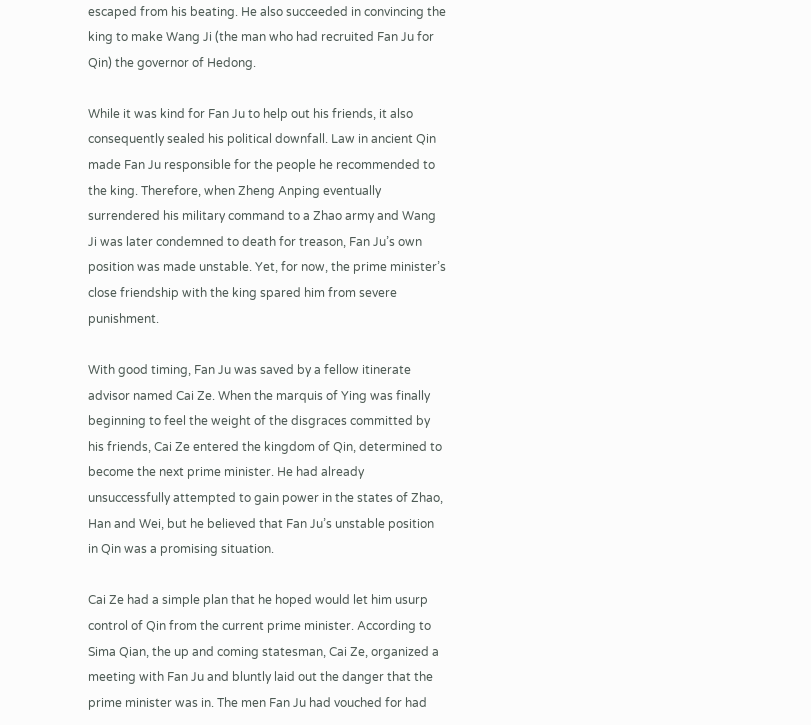escaped from his beating. He also succeeded in convincing the king to make Wang Ji (the man who had recruited Fan Ju for Qin) the governor of Hedong.

While it was kind for Fan Ju to help out his friends, it also consequently sealed his political downfall. Law in ancient Qin made Fan Ju responsible for the people he recommended to the king. Therefore, when Zheng Anping eventually surrendered his military command to a Zhao army and Wang Ji was later condemned to death for treason, Fan Ju’s own position was made unstable. Yet, for now, the prime minister’s close friendship with the king spared him from severe punishment.

With good timing, Fan Ju was saved by a fellow itinerate advisor named Cai Ze. When the marquis of Ying was finally beginning to feel the weight of the disgraces committed by his friends, Cai Ze entered the kingdom of Qin, determined to become the next prime minister. He had already unsuccessfully attempted to gain power in the states of Zhao, Han and Wei, but he believed that Fan Ju’s unstable position in Qin was a promising situation.

Cai Ze had a simple plan that he hoped would let him usurp control of Qin from the current prime minister. According to Sima Qian, the up and coming statesman, Cai Ze, organized a meeting with Fan Ju and bluntly laid out the danger that the prime minister was in. The men Fan Ju had vouched for had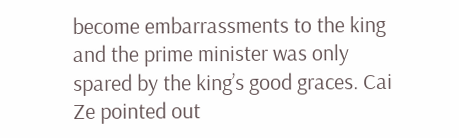become embarrassments to the king and the prime minister was only spared by the king’s good graces. Cai Ze pointed out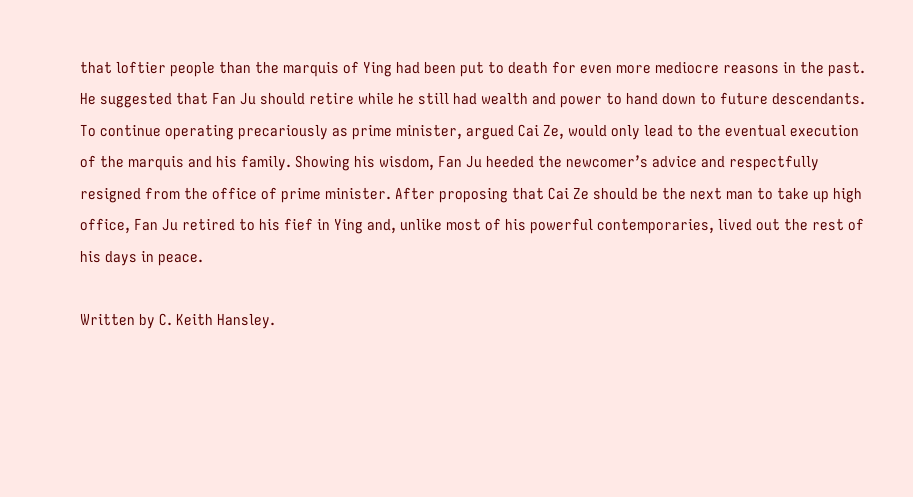that loftier people than the marquis of Ying had been put to death for even more mediocre reasons in the past. He suggested that Fan Ju should retire while he still had wealth and power to hand down to future descendants. To continue operating precariously as prime minister, argued Cai Ze, would only lead to the eventual execution of the marquis and his family. Showing his wisdom, Fan Ju heeded the newcomer’s advice and respectfully resigned from the office of prime minister. After proposing that Cai Ze should be the next man to take up high office, Fan Ju retired to his fief in Ying and, unlike most of his powerful contemporaries, lived out the rest of his days in peace.

Written by C. Keith Hansley.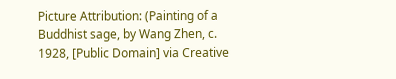Picture Attribution: (Painting of a Buddhist sage, by Wang Zhen, c. 1928, [Public Domain] via Creative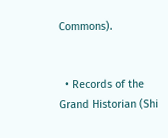Commons).


  • Records of the Grand Historian (Shi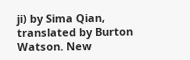ji) by Sima Qian, translated by Burton Watson. New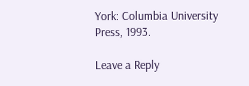York: Columbia University Press, 1993.

Leave a Reply